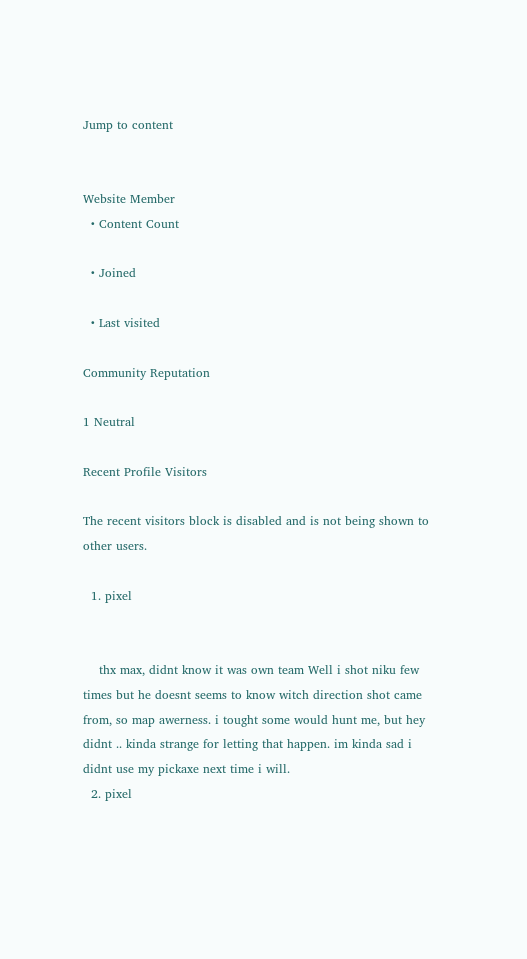Jump to content


Website Member
  • Content Count

  • Joined

  • Last visited

Community Reputation

1 Neutral

Recent Profile Visitors

The recent visitors block is disabled and is not being shown to other users.

  1. pixel


    thx max, didnt know it was own team Well i shot niku few times but he doesnt seems to know witch direction shot came from, so map awerness. i tought some would hunt me, but hey didnt .. kinda strange for letting that happen. im kinda sad i didnt use my pickaxe next time i will.
  2. pixel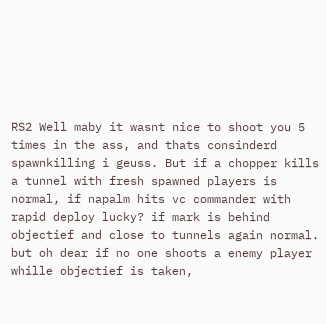RS2 Well maby it wasnt nice to shoot you 5 times in the ass, and thats consinderd spawnkilling i geuss. But if a chopper kills a tunnel with fresh spawned players is normal, if napalm hits vc commander with rapid deploy lucky? if mark is behind objectief and close to tunnels again normal. but oh dear if no one shoots a enemy player whille objectief is taken,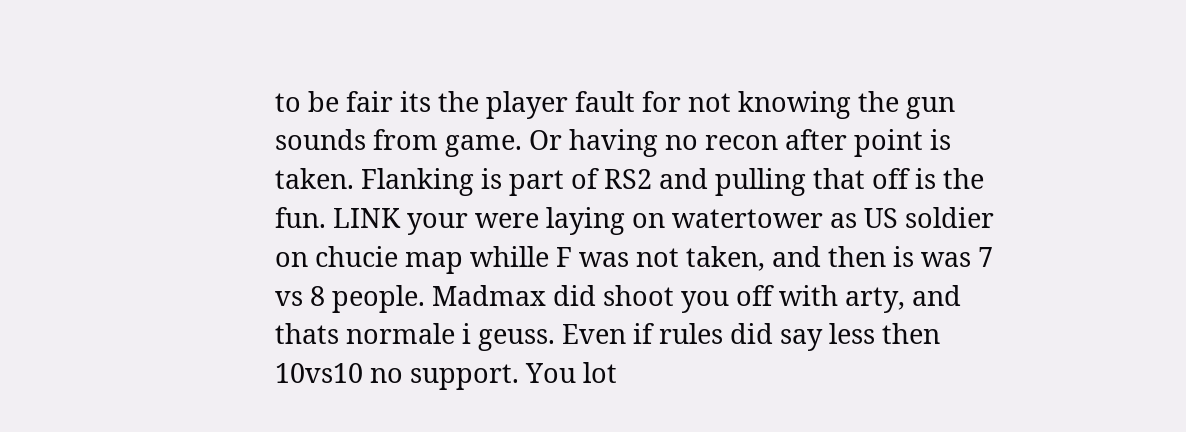to be fair its the player fault for not knowing the gun sounds from game. Or having no recon after point is taken. Flanking is part of RS2 and pulling that off is the fun. LINK your were laying on watertower as US soldier on chucie map whille F was not taken, and then is was 7 vs 8 people. Madmax did shoot you off with arty, and thats normale i geuss. Even if rules did say less then 10vs10 no support. You lot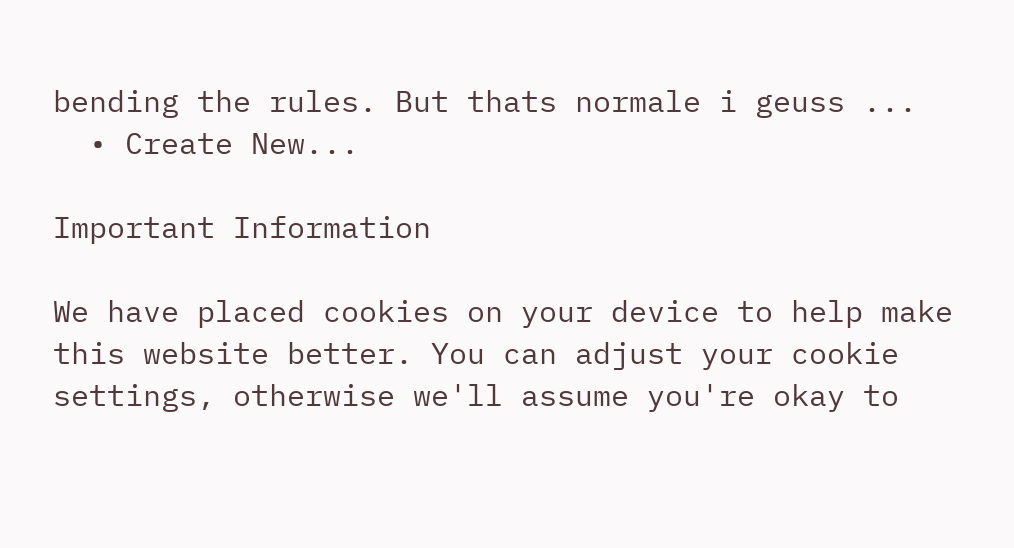bending the rules. But thats normale i geuss ...
  • Create New...

Important Information

We have placed cookies on your device to help make this website better. You can adjust your cookie settings, otherwise we'll assume you're okay to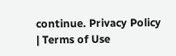continue. Privacy Policy | Terms of Use